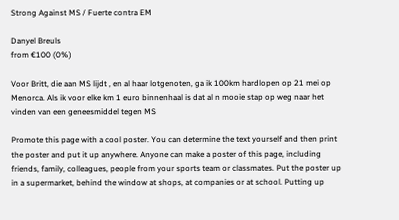Strong Against MS / Fuerte contra EM

Danyel Breuls
from €100 (0%)

Voor Britt, die aan MS lijdt , en al haar lotgenoten, ga ik 100km hardlopen op 21 mei op Menorca. Als ik voor elke km 1 euro binnenhaal is dat al n mooie stap op weg naar het vinden van een geneesmiddel tegen MS

Promote this page with a cool poster. You can determine the text yourself and then print the poster and put it up anywhere. Anyone can make a poster of this page, including friends, family, colleagues, people from your sports team or classmates. Put the poster up in a supermarket, behind the window at shops, at companies or at school. Putting up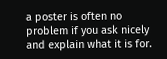a poster is often no problem if you ask nicely and explain what it is for.